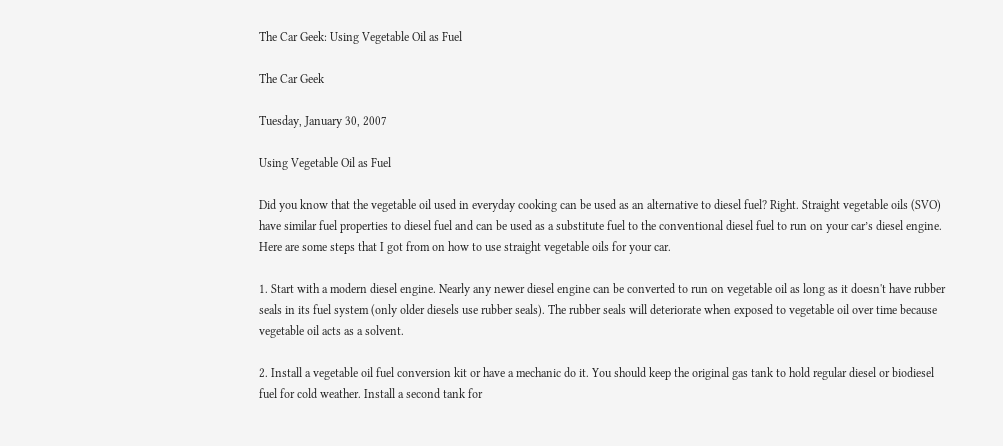The Car Geek: Using Vegetable Oil as Fuel

The Car Geek

Tuesday, January 30, 2007

Using Vegetable Oil as Fuel

Did you know that the vegetable oil used in everyday cooking can be used as an alternative to diesel fuel? Right. Straight vegetable oils (SVO) have similar fuel properties to diesel fuel and can be used as a substitute fuel to the conventional diesel fuel to run on your car’s diesel engine. Here are some steps that I got from on how to use straight vegetable oils for your car.

1. Start with a modern diesel engine. Nearly any newer diesel engine can be converted to run on vegetable oil as long as it doesn't have rubber seals in its fuel system (only older diesels use rubber seals). The rubber seals will deteriorate when exposed to vegetable oil over time because vegetable oil acts as a solvent.

2. Install a vegetable oil fuel conversion kit or have a mechanic do it. You should keep the original gas tank to hold regular diesel or biodiesel fuel for cold weather. Install a second tank for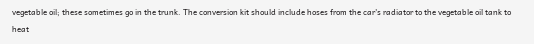vegetable oil; these sometimes go in the trunk. The conversion kit should include hoses from the car's radiator to the vegetable oil tank to heat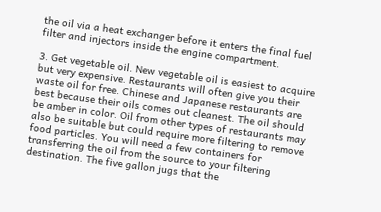the oil via a heat exchanger before it enters the final fuel filter and injectors inside the engine compartment.

3. Get vegetable oil. New vegetable oil is easiest to acquire but very expensive. Restaurants will often give you their waste oil for free. Chinese and Japanese restaurants are best because their oils comes out cleanest. The oil should be amber in color. Oil from other types of restaurants may also be suitable but could require more filtering to remove food particles. You will need a few containers for transferring the oil from the source to your filtering destination. The five gallon jugs that the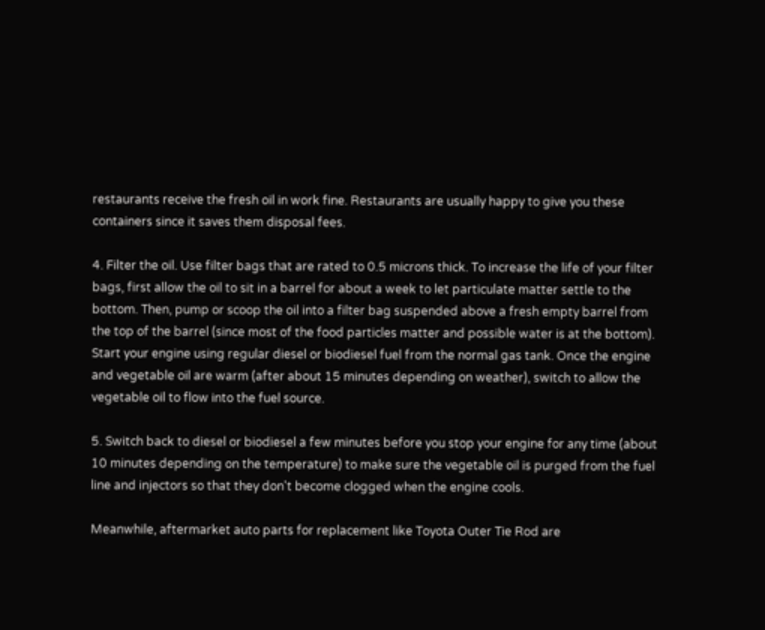restaurants receive the fresh oil in work fine. Restaurants are usually happy to give you these containers since it saves them disposal fees.

4. Filter the oil. Use filter bags that are rated to 0.5 microns thick. To increase the life of your filter bags, first allow the oil to sit in a barrel for about a week to let particulate matter settle to the bottom. Then, pump or scoop the oil into a filter bag suspended above a fresh empty barrel from the top of the barrel (since most of the food particles matter and possible water is at the bottom). Start your engine using regular diesel or biodiesel fuel from the normal gas tank. Once the engine and vegetable oil are warm (after about 15 minutes depending on weather), switch to allow the vegetable oil to flow into the fuel source.

5. Switch back to diesel or biodiesel a few minutes before you stop your engine for any time (about 10 minutes depending on the temperature) to make sure the vegetable oil is purged from the fuel line and injectors so that they don't become clogged when the engine cools.

Meanwhile, aftermarket auto parts for replacement like Toyota Outer Tie Rod are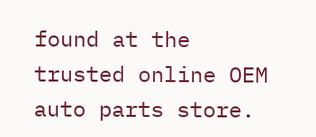found at the trusted online OEM auto parts store.